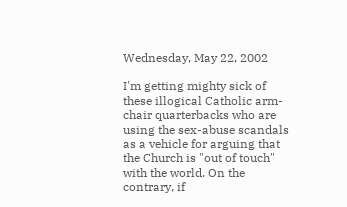Wednesday, May 22, 2002

I'm getting mighty sick of these illogical Catholic arm-chair quarterbacks who are using the sex-abuse scandals as a vehicle for arguing that the Church is "out of touch" with the world. On the contrary, if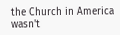the Church in America wasn't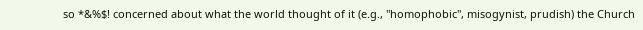so *&%$! concerned about what the world thought of it (e.g., "homophobic", misogynist, prudish) the Church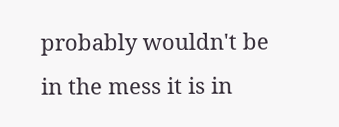probably wouldn't be in the mess it is in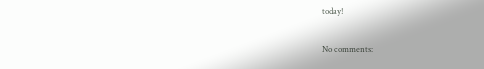today!

No comments: